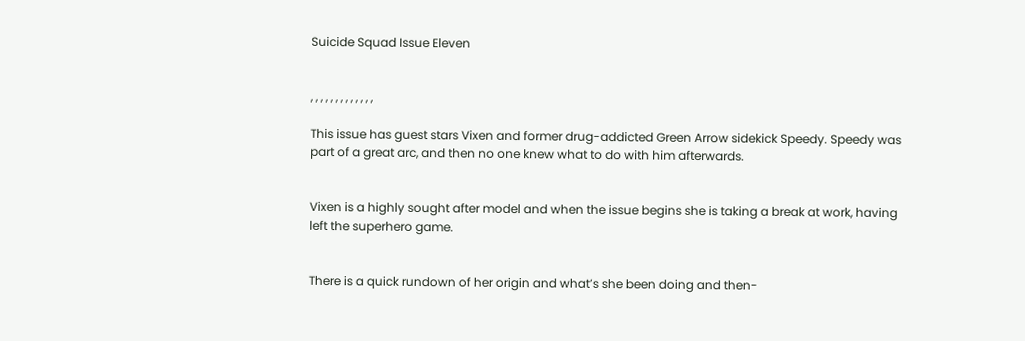Suicide Squad Issue Eleven


, , , , , , , , , , , , ,

This issue has guest stars Vixen and former drug-addicted Green Arrow sidekick Speedy. Speedy was part of a great arc, and then no one knew what to do with him afterwards.


Vixen is a highly sought after model and when the issue begins she is taking a break at work, having left the superhero game.


There is a quick rundown of her origin and what’s she been doing and then-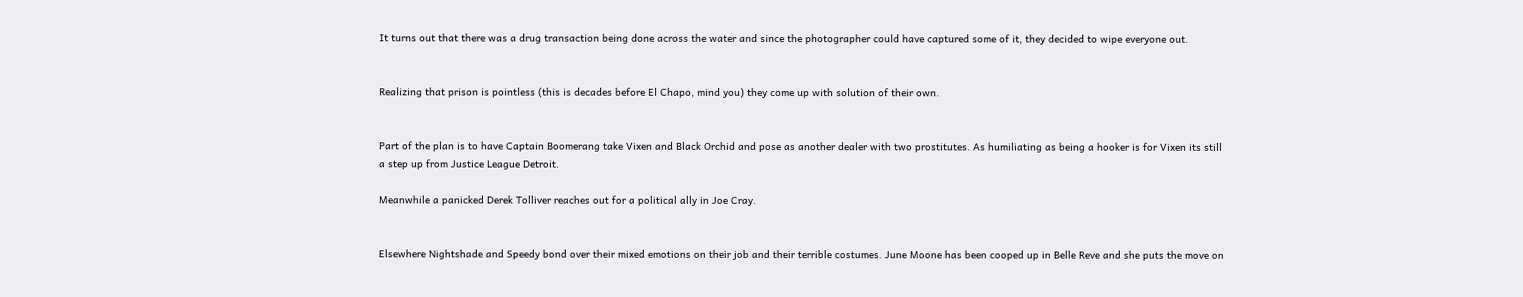It turns out that there was a drug transaction being done across the water and since the photographer could have captured some of it, they decided to wipe everyone out.


Realizing that prison is pointless (this is decades before El Chapo, mind you) they come up with solution of their own.


Part of the plan is to have Captain Boomerang take Vixen and Black Orchid and pose as another dealer with two prostitutes. As humiliating as being a hooker is for Vixen its still a step up from Justice League Detroit.

Meanwhile a panicked Derek Tolliver reaches out for a political ally in Joe Cray.


Elsewhere Nightshade and Speedy bond over their mixed emotions on their job and their terrible costumes. June Moone has been cooped up in Belle Reve and she puts the move on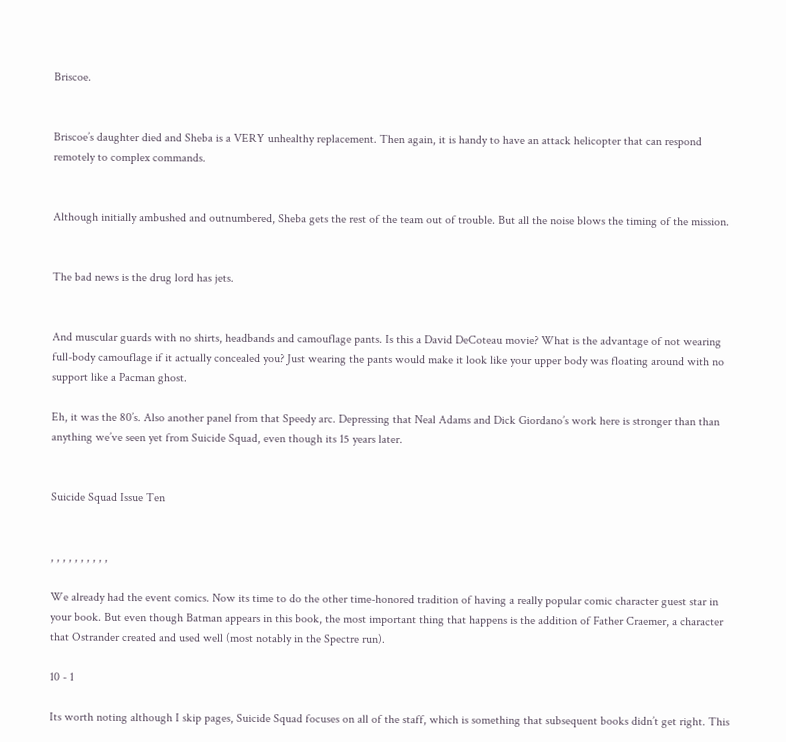Briscoe.


Briscoe’s daughter died and Sheba is a VERY unhealthy replacement. Then again, it is handy to have an attack helicopter that can respond remotely to complex commands.


Although initially ambushed and outnumbered, Sheba gets the rest of the team out of trouble. But all the noise blows the timing of the mission.


The bad news is the drug lord has jets.


And muscular guards with no shirts, headbands and camouflage pants. Is this a David DeCoteau movie? What is the advantage of not wearing full-body camouflage if it actually concealed you? Just wearing the pants would make it look like your upper body was floating around with no support like a Pacman ghost.

Eh, it was the 80’s. Also another panel from that Speedy arc. Depressing that Neal Adams and Dick Giordano’s work here is stronger than than anything we’ve seen yet from Suicide Squad, even though its 15 years later.


Suicide Squad Issue Ten


, , , , , , , , , ,

We already had the event comics. Now its time to do the other time-honored tradition of having a really popular comic character guest star in your book. But even though Batman appears in this book, the most important thing that happens is the addition of Father Craemer, a character that Ostrander created and used well (most notably in the Spectre run).

10 - 1

Its worth noting although I skip pages, Suicide Squad focuses on all of the staff, which is something that subsequent books didn’t get right. This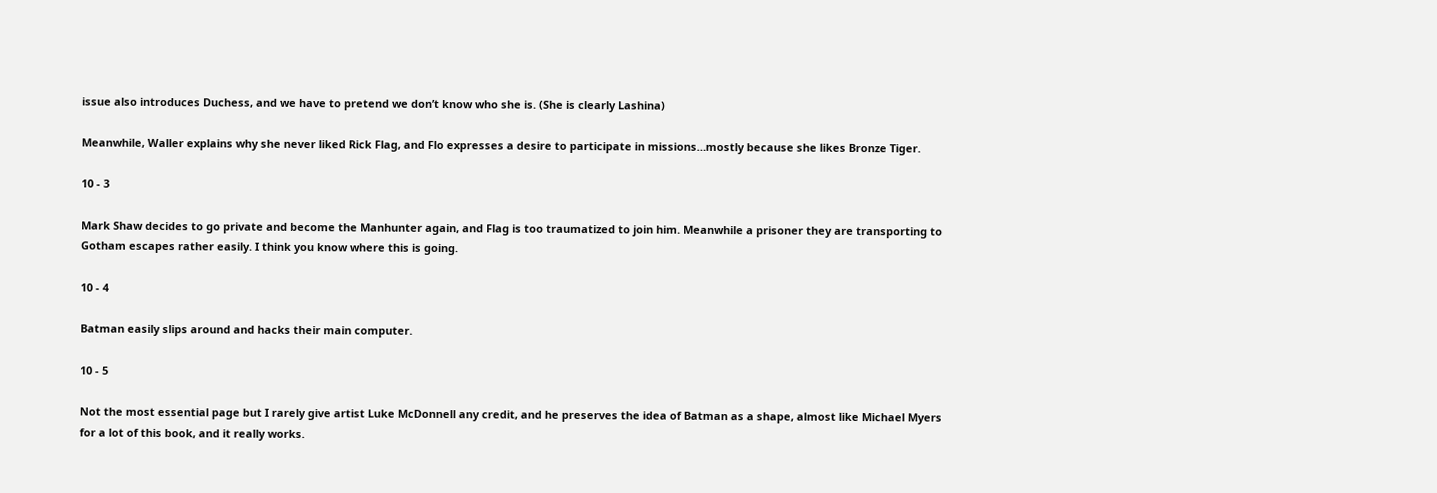issue also introduces Duchess, and we have to pretend we don’t know who she is. (She is clearly Lashina)

Meanwhile, Waller explains why she never liked Rick Flag, and Flo expresses a desire to participate in missions…mostly because she likes Bronze Tiger.

10 - 3

Mark Shaw decides to go private and become the Manhunter again, and Flag is too traumatized to join him. Meanwhile a prisoner they are transporting to Gotham escapes rather easily. I think you know where this is going.

10 - 4

Batman easily slips around and hacks their main computer.

10 - 5

Not the most essential page but I rarely give artist Luke McDonnell any credit, and he preserves the idea of Batman as a shape, almost like Michael Myers for a lot of this book, and it really works.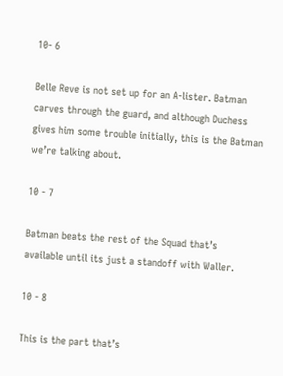10- 6

Belle Reve is not set up for an A-lister. Batman carves through the guard, and although Duchess gives him some trouble initially, this is the Batman we’re talking about.

10 - 7

Batman beats the rest of the Squad that’s available until its just a standoff with Waller.

10 - 8

This is the part that’s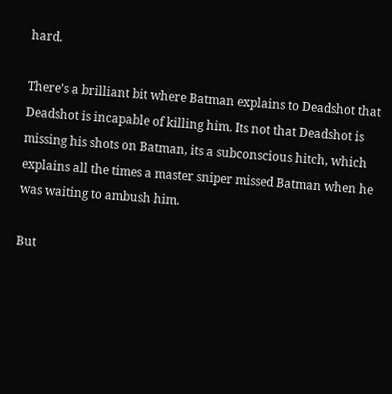hard.

There’s a brilliant bit where Batman explains to Deadshot that Deadshot is incapable of killing him. Its not that Deadshot is missing his shots on Batman, its a subconscious hitch, which explains all the times a master sniper missed Batman when he was waiting to ambush him.

But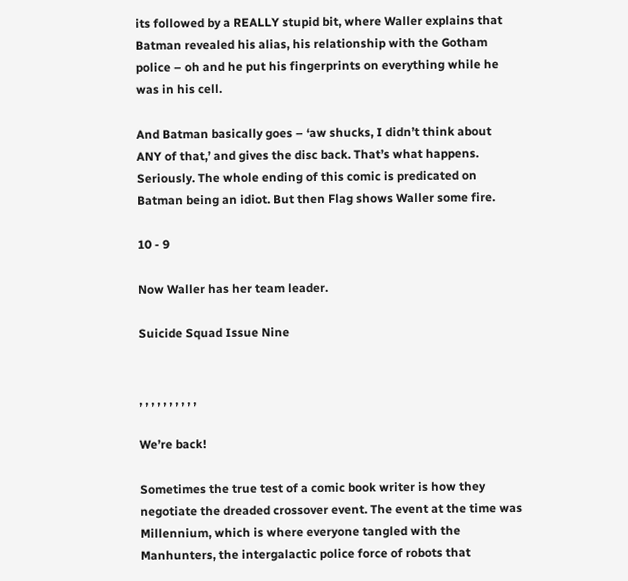its followed by a REALLY stupid bit, where Waller explains that Batman revealed his alias, his relationship with the Gotham police – oh and he put his fingerprints on everything while he was in his cell.

And Batman basically goes – ‘aw shucks, I didn’t think about ANY of that,’ and gives the disc back. That’s what happens. Seriously. The whole ending of this comic is predicated on Batman being an idiot. But then Flag shows Waller some fire.

10 - 9

Now Waller has her team leader.

Suicide Squad Issue Nine


, , , , , , , , , ,

We’re back!

Sometimes the true test of a comic book writer is how they negotiate the dreaded crossover event. The event at the time was Millennium, which is where everyone tangled with the Manhunters, the intergalactic police force of robots that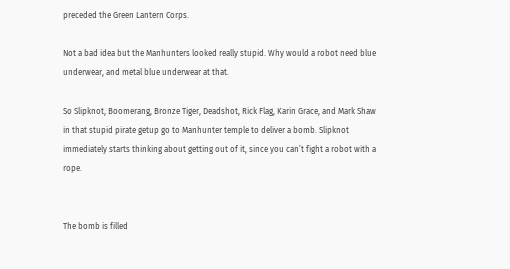preceded the Green Lantern Corps.

Not a bad idea but the Manhunters looked really stupid. Why would a robot need blue underwear, and metal blue underwear at that.

So Slipknot, Boomerang, Bronze Tiger, Deadshot, Rick Flag, Karin Grace, and Mark Shaw in that stupid pirate getup go to Manhunter temple to deliver a bomb. Slipknot immediately starts thinking about getting out of it, since you can’t fight a robot with a rope.


The bomb is filled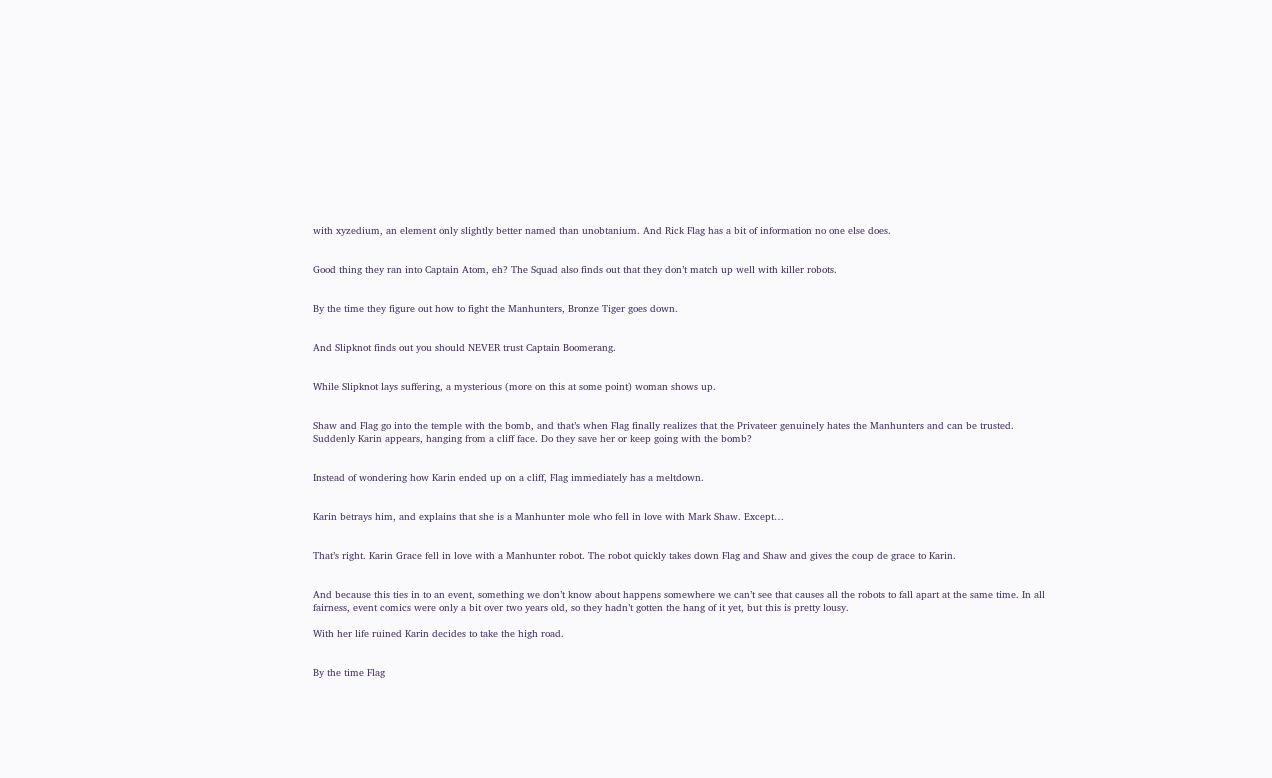with xyzedium, an element only slightly better named than unobtanium. And Rick Flag has a bit of information no one else does.


Good thing they ran into Captain Atom, eh? The Squad also finds out that they don’t match up well with killer robots.


By the time they figure out how to fight the Manhunters, Bronze Tiger goes down.


And Slipknot finds out you should NEVER trust Captain Boomerang.


While Slipknot lays suffering, a mysterious (more on this at some point) woman shows up.


Shaw and Flag go into the temple with the bomb, and that’s when Flag finally realizes that the Privateer genuinely hates the Manhunters and can be trusted. Suddenly Karin appears, hanging from a cliff face. Do they save her or keep going with the bomb?


Instead of wondering how Karin ended up on a cliff, Flag immediately has a meltdown.


Karin betrays him, and explains that she is a Manhunter mole who fell in love with Mark Shaw. Except…


That’s right. Karin Grace fell in love with a Manhunter robot. The robot quickly takes down Flag and Shaw and gives the coup de grace to Karin.


And because this ties in to an event, something we don’t know about happens somewhere we can’t see that causes all the robots to fall apart at the same time. In all fairness, event comics were only a bit over two years old, so they hadn’t gotten the hang of it yet, but this is pretty lousy.

With her life ruined Karin decides to take the high road.


By the time Flag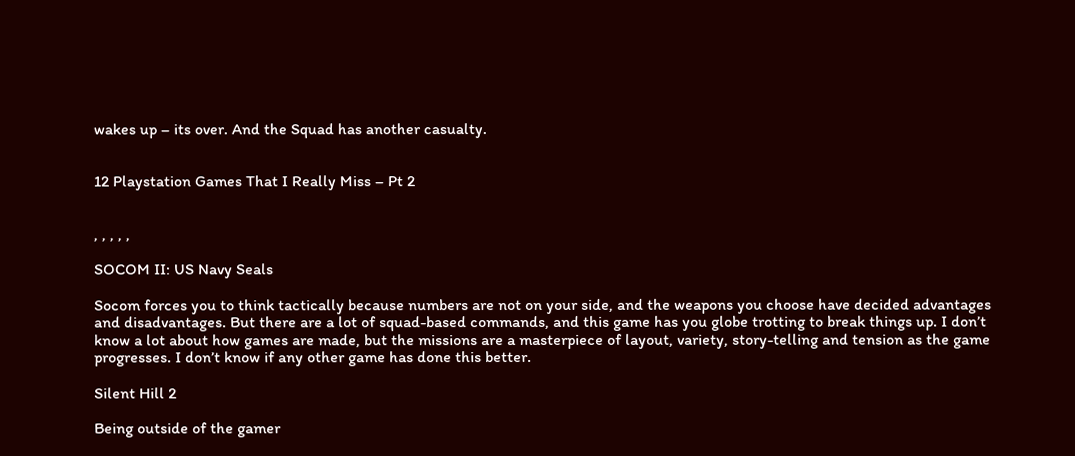wakes up – its over. And the Squad has another casualty.


12 Playstation Games That I Really Miss – Pt 2


, , , , ,

SOCOM II: US Navy Seals

Socom forces you to think tactically because numbers are not on your side, and the weapons you choose have decided advantages and disadvantages. But there are a lot of squad-based commands, and this game has you globe trotting to break things up. I don’t know a lot about how games are made, but the missions are a masterpiece of layout, variety, story-telling and tension as the game progresses. I don’t know if any other game has done this better.

Silent Hill 2

Being outside of the gamer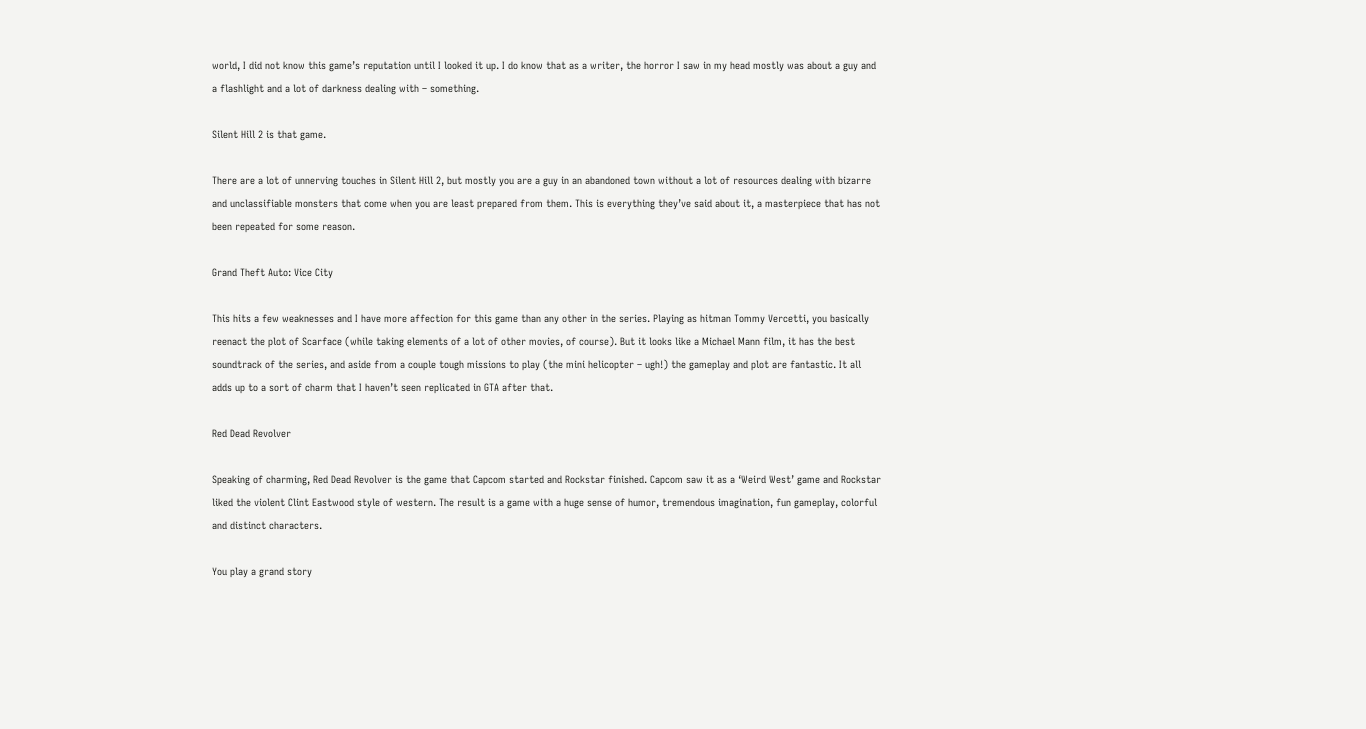world, I did not know this game’s reputation until I looked it up. I do know that as a writer, the horror I saw in my head mostly was about a guy and a flashlight and a lot of darkness dealing with – something.

Silent Hill 2 is that game.

There are a lot of unnerving touches in Silent Hill 2, but mostly you are a guy in an abandoned town without a lot of resources dealing with bizarre and unclassifiable monsters that come when you are least prepared from them. This is everything they’ve said about it, a masterpiece that has not been repeated for some reason.

Grand Theft Auto: Vice City

This hits a few weaknesses and I have more affection for this game than any other in the series. Playing as hitman Tommy Vercetti, you basically reenact the plot of Scarface (while taking elements of a lot of other movies, of course). But it looks like a Michael Mann film, it has the best soundtrack of the series, and aside from a couple tough missions to play (the mini helicopter – ugh!) the gameplay and plot are fantastic. It all adds up to a sort of charm that I haven’t seen replicated in GTA after that.

Red Dead Revolver

Speaking of charming, Red Dead Revolver is the game that Capcom started and Rockstar finished. Capcom saw it as a ‘Weird West’ game and Rockstar liked the violent Clint Eastwood style of western. The result is a game with a huge sense of humor, tremendous imagination, fun gameplay, colorful and distinct characters.

You play a grand story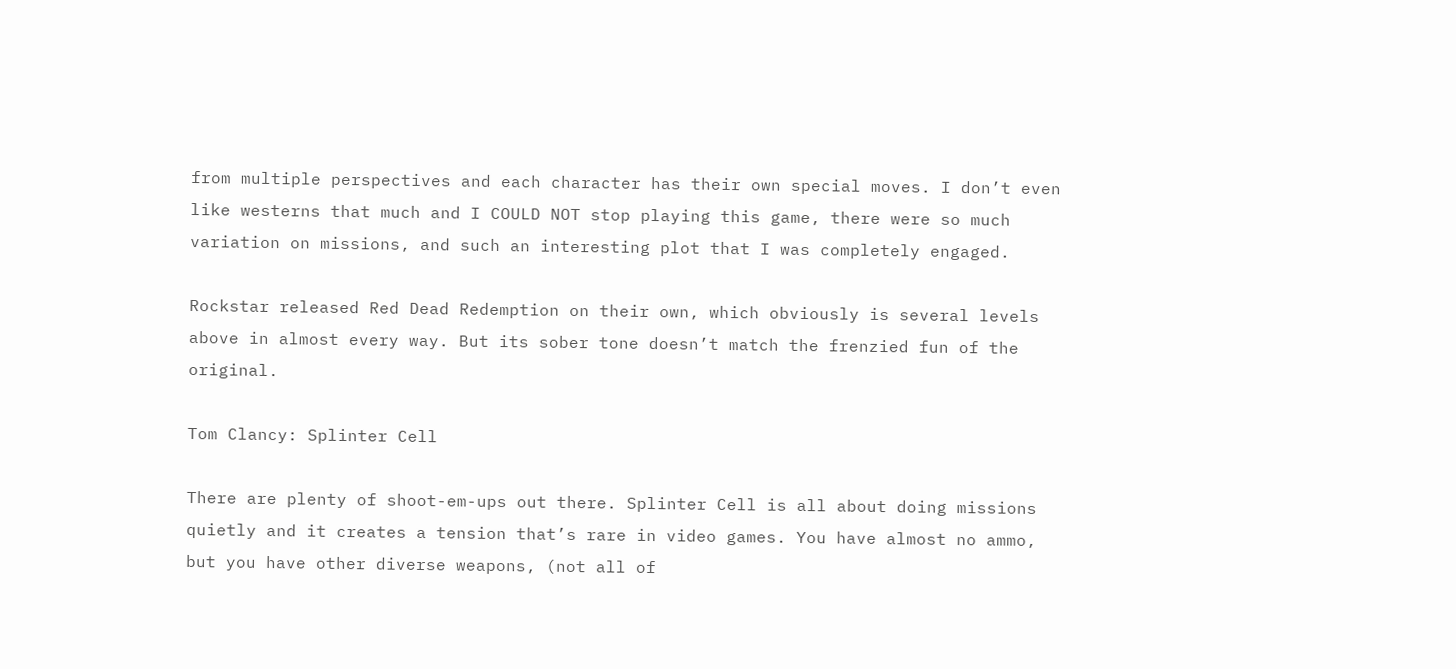from multiple perspectives and each character has their own special moves. I don’t even like westerns that much and I COULD NOT stop playing this game, there were so much variation on missions, and such an interesting plot that I was completely engaged.

Rockstar released Red Dead Redemption on their own, which obviously is several levels above in almost every way. But its sober tone doesn’t match the frenzied fun of the original.

Tom Clancy: Splinter Cell

There are plenty of shoot-em-ups out there. Splinter Cell is all about doing missions quietly and it creates a tension that’s rare in video games. You have almost no ammo, but you have other diverse weapons, (not all of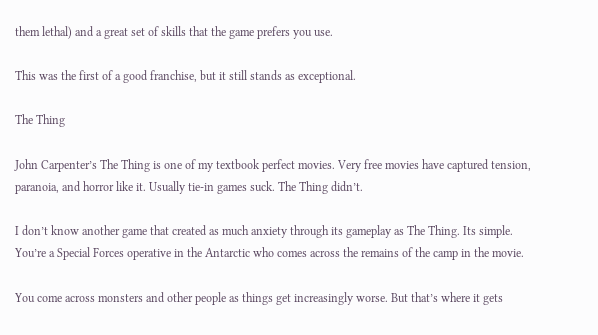them lethal) and a great set of skills that the game prefers you use.

This was the first of a good franchise, but it still stands as exceptional.

The Thing

John Carpenter’s The Thing is one of my textbook perfect movies. Very free movies have captured tension, paranoia, and horror like it. Usually tie-in games suck. The Thing didn’t.

I don’t know another game that created as much anxiety through its gameplay as The Thing. Its simple. You’re a Special Forces operative in the Antarctic who comes across the remains of the camp in the movie.

You come across monsters and other people as things get increasingly worse. But that’s where it gets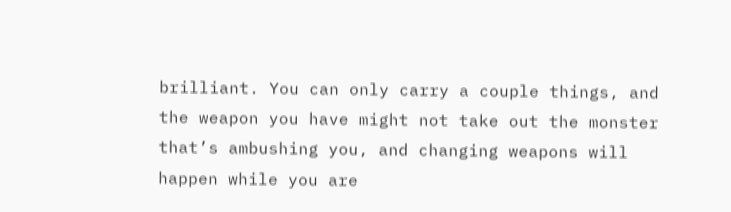brilliant. You can only carry a couple things, and the weapon you have might not take out the monster that’s ambushing you, and changing weapons will happen while you are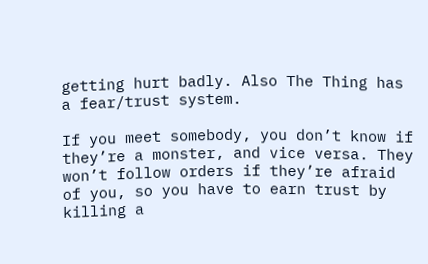getting hurt badly. Also The Thing has a fear/trust system.

If you meet somebody, you don’t know if they’re a monster, and vice versa. They won’t follow orders if they’re afraid of you, so you have to earn trust by killing a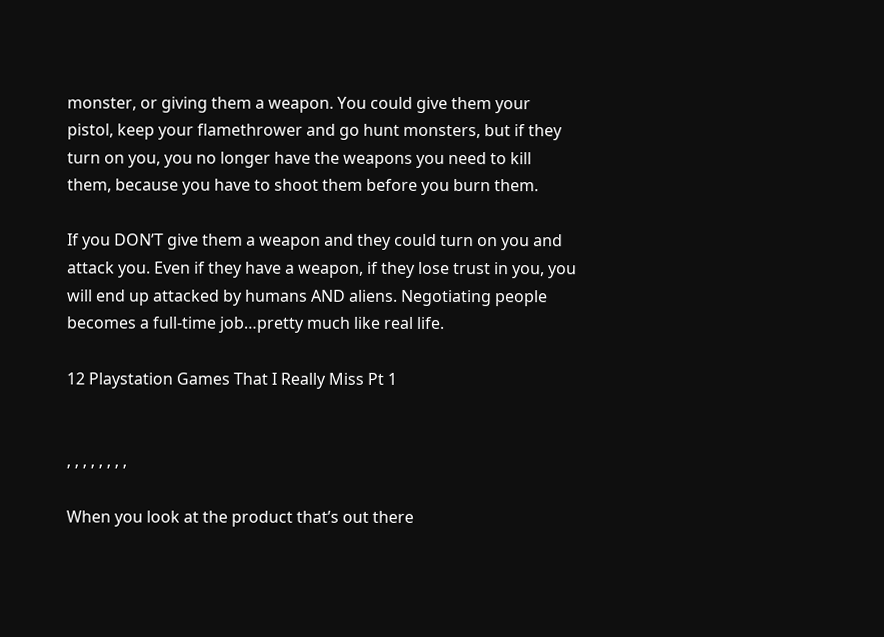monster, or giving them a weapon. You could give them your pistol, keep your flamethrower and go hunt monsters, but if they turn on you, you no longer have the weapons you need to kill them, because you have to shoot them before you burn them.

If you DON’T give them a weapon and they could turn on you and attack you. Even if they have a weapon, if they lose trust in you, you will end up attacked by humans AND aliens. Negotiating people becomes a full-time job…pretty much like real life.

12 Playstation Games That I Really Miss Pt 1


, , , , , , , ,

When you look at the product that’s out there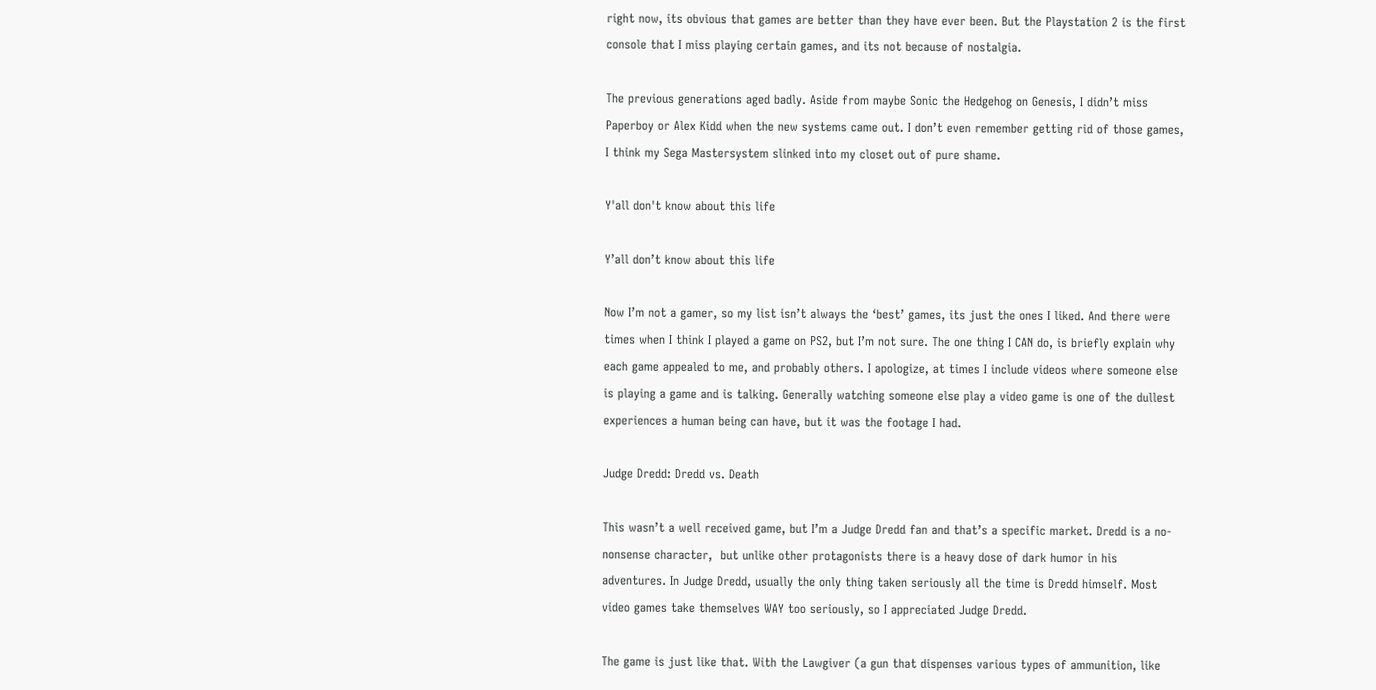right now, its obvious that games are better than they have ever been. But the Playstation 2 is the first console that I miss playing certain games, and its not because of nostalgia.

The previous generations aged badly. Aside from maybe Sonic the Hedgehog on Genesis, I didn’t miss Paperboy or Alex Kidd when the new systems came out. I don’t even remember getting rid of those games, I think my Sega Mastersystem slinked into my closet out of pure shame.

Y'all don't know about this life

Y’all don’t know about this life

Now I’m not a gamer, so my list isn’t always the ‘best’ games, its just the ones I liked. And there were times when I think I played a game on PS2, but I’m not sure. The one thing I CAN do, is briefly explain why each game appealed to me, and probably others. I apologize, at times I include videos where someone else is playing a game and is talking. Generally watching someone else play a video game is one of the dullest experiences a human being can have, but it was the footage I had.

Judge Dredd: Dredd vs. Death

This wasn’t a well received game, but I’m a Judge Dredd fan and that’s a specific market. Dredd is a no-nonsense character,  but unlike other protagonists there is a heavy dose of dark humor in his adventures. In Judge Dredd, usually the only thing taken seriously all the time is Dredd himself. Most video games take themselves WAY too seriously, so I appreciated Judge Dredd.

The game is just like that. With the Lawgiver (a gun that dispenses various types of ammunition, like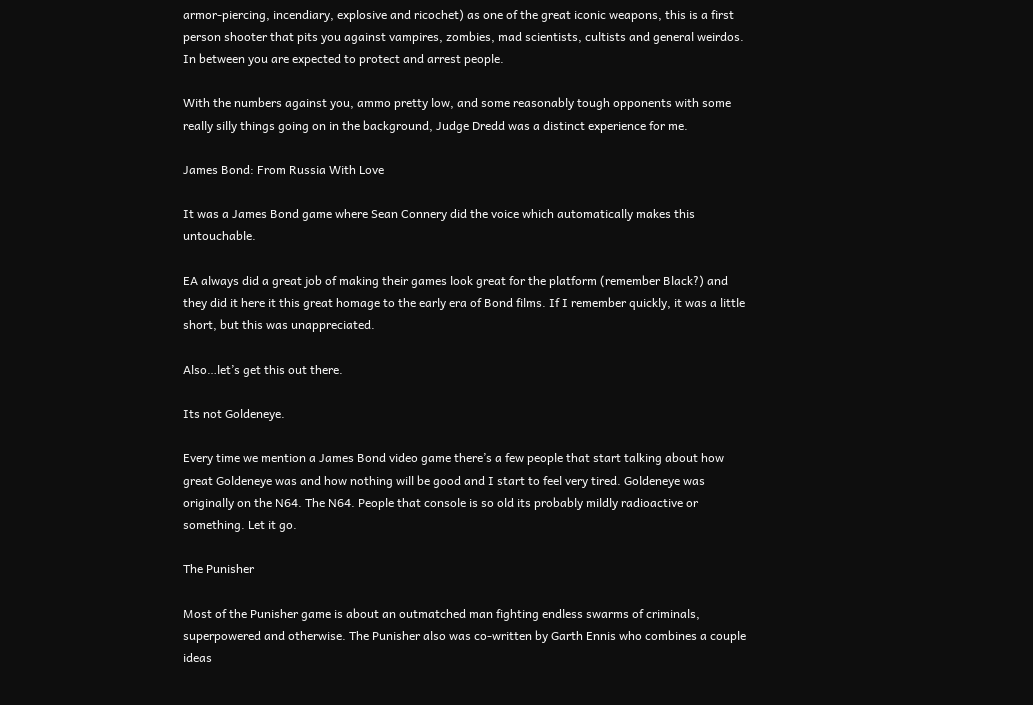armor-piercing, incendiary, explosive and ricochet) as one of the great iconic weapons, this is a first person shooter that pits you against vampires, zombies, mad scientists, cultists and general weirdos. In between you are expected to protect and arrest people.

With the numbers against you, ammo pretty low, and some reasonably tough opponents with some really silly things going on in the background, Judge Dredd was a distinct experience for me.

James Bond: From Russia With Love

It was a James Bond game where Sean Connery did the voice which automatically makes this untouchable.

EA always did a great job of making their games look great for the platform (remember Black?) and they did it here it this great homage to the early era of Bond films. If I remember quickly, it was a little short, but this was unappreciated.

Also…let’s get this out there.

Its not Goldeneye.

Every time we mention a James Bond video game there’s a few people that start talking about how great Goldeneye was and how nothing will be good and I start to feel very tired. Goldeneye was originally on the N64. The N64. People that console is so old its probably mildly radioactive or something. Let it go.

The Punisher

Most of the Punisher game is about an outmatched man fighting endless swarms of criminals, superpowered and otherwise. The Punisher also was co-written by Garth Ennis who combines a couple ideas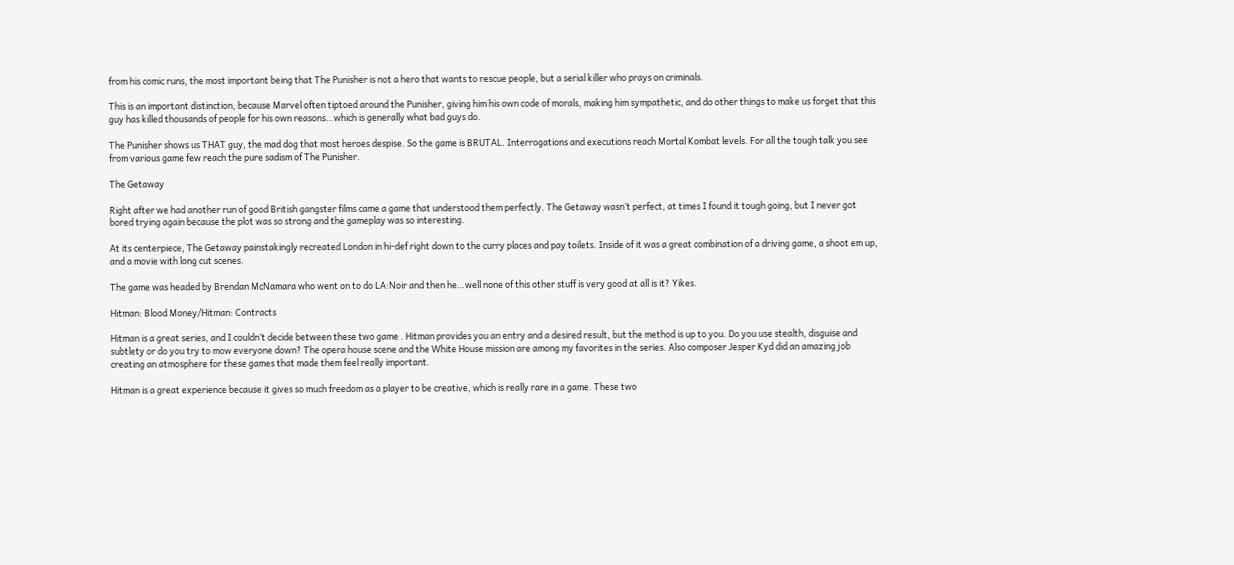from his comic runs, the most important being that The Punisher is not a hero that wants to rescue people, but a serial killer who prays on criminals.

This is an important distinction, because Marvel often tiptoed around the Punisher, giving him his own code of morals, making him sympathetic, and do other things to make us forget that this guy has killed thousands of people for his own reasons…which is generally what bad guys do.

The Punisher shows us THAT guy, the mad dog that most heroes despise. So the game is BRUTAL. Interrogations and executions reach Mortal Kombat levels. For all the tough talk you see from various game few reach the pure sadism of The Punisher.

The Getaway

Right after we had another run of good British gangster films came a game that understood them perfectly. The Getaway wasn’t perfect, at times I found it tough going, but I never got bored trying again because the plot was so strong and the gameplay was so interesting.

At its centerpiece, The Getaway painstakingly recreated London in hi-def right down to the curry places and pay toilets. Inside of it was a great combination of a driving game, a shoot em up, and a movie with long cut scenes.

The game was headed by Brendan McNamara who went on to do LA:Noir and then he…well none of this other stuff is very good at all is it? Yikes.

Hitman: Blood Money/Hitman: Contracts

Hitman is a great series, and I couldn’t decide between these two game . Hitman provides you an entry and a desired result, but the method is up to you. Do you use stealth, disguise and subtlety or do you try to mow everyone down? The opera house scene and the White House mission are among my favorites in the series. Also composer Jesper Kyd did an amazing job creating an atmosphere for these games that made them feel really important.

Hitman is a great experience because it gives so much freedom as a player to be creative, which is really rare in a game. These two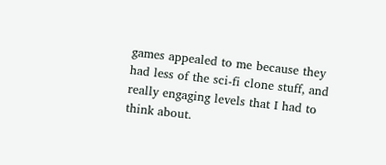games appealed to me because they had less of the sci-fi clone stuff, and really engaging levels that I had to think about.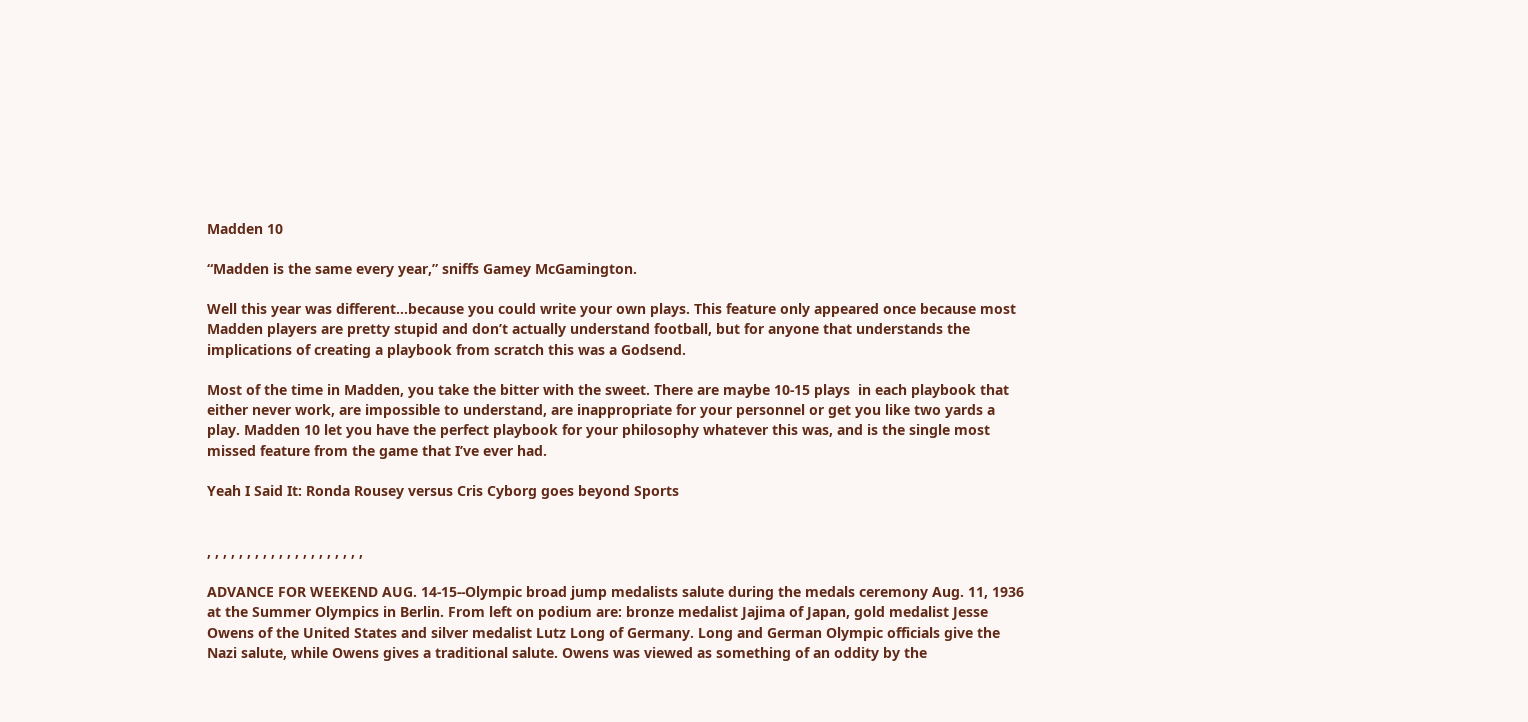Madden 10

“Madden is the same every year,” sniffs Gamey McGamington.

Well this year was different…because you could write your own plays. This feature only appeared once because most Madden players are pretty stupid and don’t actually understand football, but for anyone that understands the implications of creating a playbook from scratch this was a Godsend.

Most of the time in Madden, you take the bitter with the sweet. There are maybe 10-15 plays  in each playbook that either never work, are impossible to understand, are inappropriate for your personnel or get you like two yards a play. Madden 10 let you have the perfect playbook for your philosophy whatever this was, and is the single most missed feature from the game that I’ve ever had.

Yeah I Said It: Ronda Rousey versus Cris Cyborg goes beyond Sports


, , , , , , , , , , , , , , , , , , , ,

ADVANCE FOR WEEKEND AUG. 14-15--Olympic broad jump medalists salute during the medals ceremony Aug. 11, 1936 at the Summer Olympics in Berlin. From left on podium are: bronze medalist Jajima of Japan, gold medalist Jesse Owens of the United States and silver medalist Lutz Long of Germany. Long and German Olympic officials give the Nazi salute, while Owens gives a traditional salute. Owens was viewed as something of an oddity by the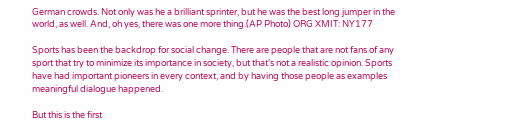German crowds. Not only was he a brilliant sprinter, but he was the best long jumper in the world, as well. And, oh yes, there was one more thing.(AP Photo) ORG XMIT: NY177

Sports has been the backdrop for social change. There are people that are not fans of any sport that try to minimize its importance in society, but that’s not a realistic opinion. Sports have had important pioneers in every context, and by having those people as examples meaningful dialogue happened.

But this is the first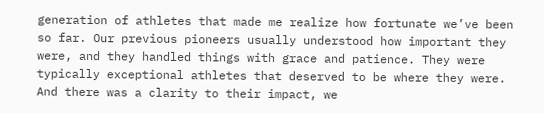generation of athletes that made me realize how fortunate we’ve been so far. Our previous pioneers usually understood how important they were, and they handled things with grace and patience. They were typically exceptional athletes that deserved to be where they were. And there was a clarity to their impact, we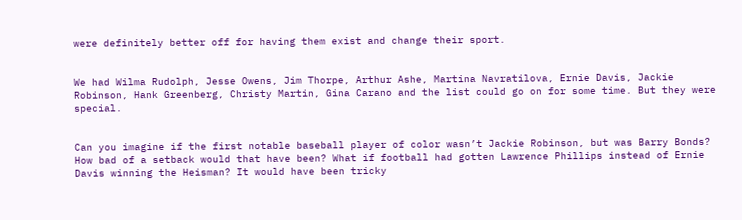were definitely better off for having them exist and change their sport.


We had Wilma Rudolph, Jesse Owens, Jim Thorpe, Arthur Ashe, Martina Navratilova, Ernie Davis, Jackie Robinson, Hank Greenberg, Christy Martin, Gina Carano and the list could go on for some time. But they were special.


Can you imagine if the first notable baseball player of color wasn’t Jackie Robinson, but was Barry Bonds? How bad of a setback would that have been? What if football had gotten Lawrence Phillips instead of Ernie Davis winning the Heisman? It would have been tricky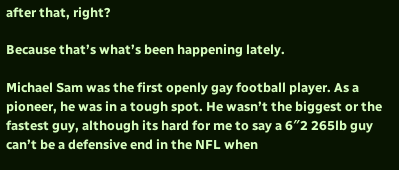after that, right?

Because that’s what’s been happening lately.

Michael Sam was the first openly gay football player. As a pioneer, he was in a tough spot. He wasn’t the biggest or the fastest guy, although its hard for me to say a 6″2 265lb guy can’t be a defensive end in the NFL when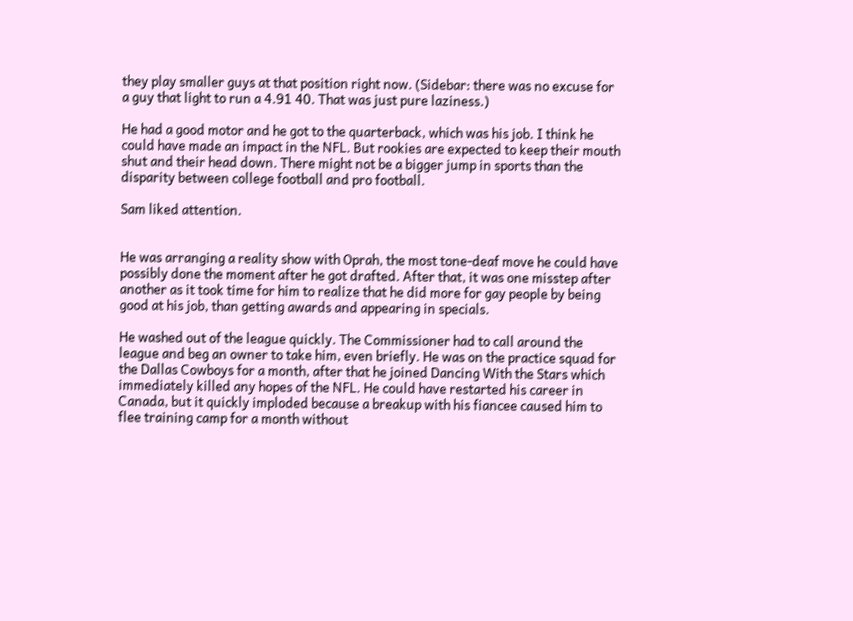they play smaller guys at that position right now. (Sidebar: there was no excuse for a guy that light to run a 4.91 40. That was just pure laziness.)

He had a good motor and he got to the quarterback, which was his job. I think he could have made an impact in the NFL. But rookies are expected to keep their mouth shut and their head down. There might not be a bigger jump in sports than the disparity between college football and pro football.

Sam liked attention.


He was arranging a reality show with Oprah, the most tone-deaf move he could have possibly done the moment after he got drafted. After that, it was one misstep after another as it took time for him to realize that he did more for gay people by being good at his job, than getting awards and appearing in specials.

He washed out of the league quickly. The Commissioner had to call around the league and beg an owner to take him, even briefly. He was on the practice squad for the Dallas Cowboys for a month, after that he joined Dancing With the Stars which immediately killed any hopes of the NFL. He could have restarted his career in Canada, but it quickly imploded because a breakup with his fiancee caused him to flee training camp for a month without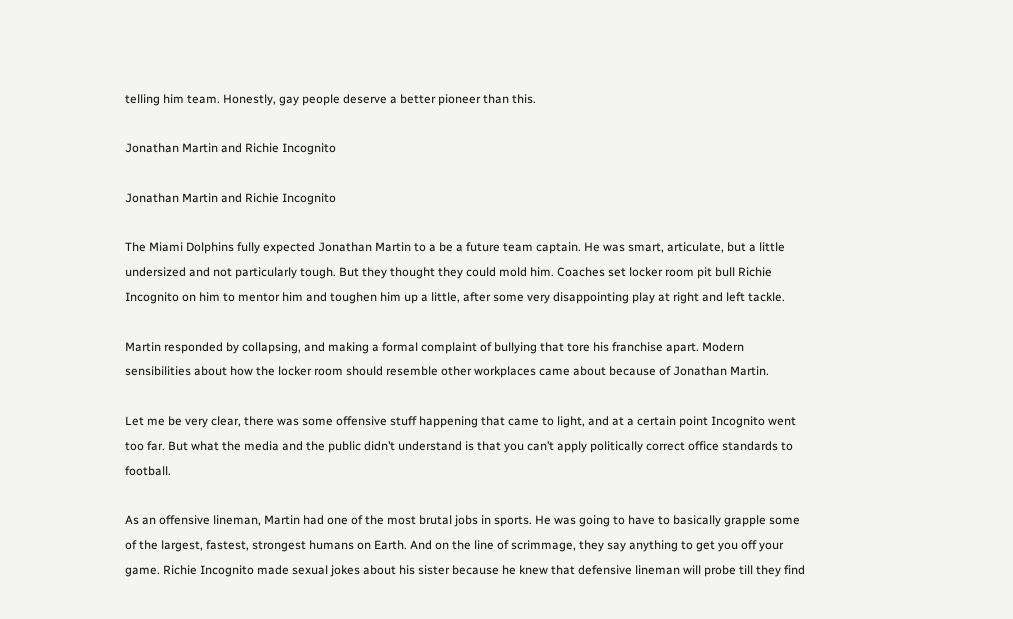telling him team. Honestly, gay people deserve a better pioneer than this.

Jonathan Martin and Richie Incognito

Jonathan Martin and Richie Incognito

The Miami Dolphins fully expected Jonathan Martin to a be a future team captain. He was smart, articulate, but a little undersized and not particularly tough. But they thought they could mold him. Coaches set locker room pit bull Richie Incognito on him to mentor him and toughen him up a little, after some very disappointing play at right and left tackle.

Martin responded by collapsing, and making a formal complaint of bullying that tore his franchise apart. Modern sensibilities about how the locker room should resemble other workplaces came about because of Jonathan Martin.

Let me be very clear, there was some offensive stuff happening that came to light, and at a certain point Incognito went too far. But what the media and the public didn’t understand is that you can’t apply politically correct office standards to football.

As an offensive lineman, Martin had one of the most brutal jobs in sports. He was going to have to basically grapple some of the largest, fastest, strongest humans on Earth. And on the line of scrimmage, they say anything to get you off your game. Richie Incognito made sexual jokes about his sister because he knew that defensive lineman will probe till they find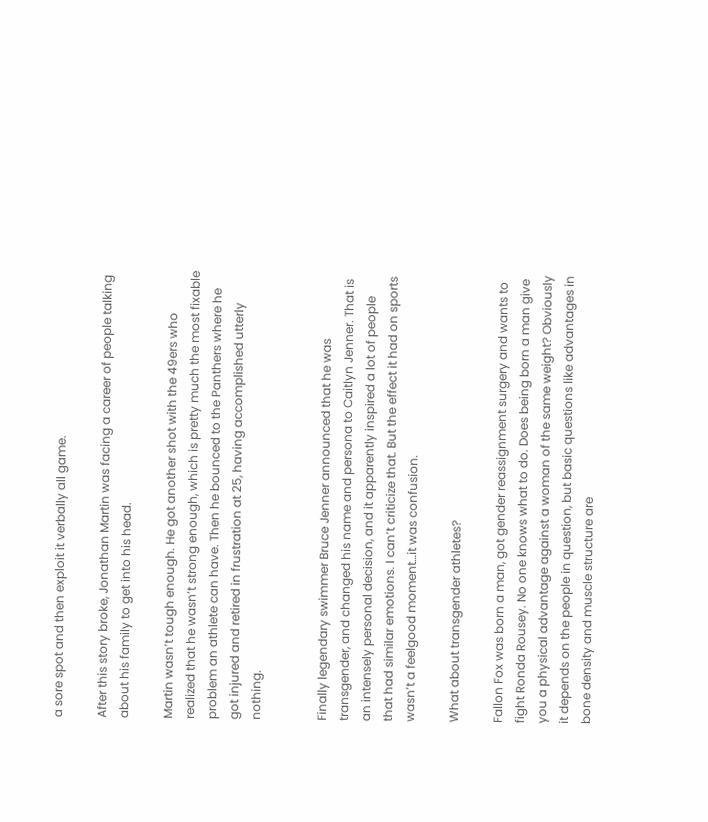a sore spot and then exploit it verbally all game.

After this story broke, Jonathan Martin was facing a career of people talking about his family to get into his head.

Martin wasn’t tough enough. He got another shot with the 49ers who realized that he wasn’t strong enough, which is pretty much the most fixable problem an athlete can have. Then he bounced to the Panthers where he got injured and retired in frustration at 25, having accomplished utterly nothing.


Finally legendary swimmer Bruce Jenner announced that he was transgender, and changed his name and persona to Caitlyn Jenner. That is an intensely personal decision, and it apparently inspired a lot of people that had similar emotions. I can’t criticize that. But the effect it had on sports wasn’t a feelgood moment…it was confusion.

What about transgender athletes?

Fallon Fox was born a man, got gender reassignment surgery and wants to fight Ronda Rousey. No one knows what to do. Does being born a man give you a physical advantage against a woman of the same weight? Obviously it depends on the people in question, but basic questions like advantages in bone density and muscle structure are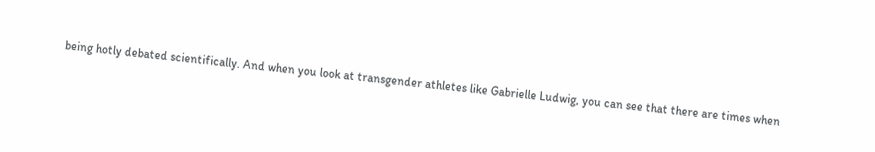being hotly debated scientifically. And when you look at transgender athletes like Gabrielle Ludwig, you can see that there are times when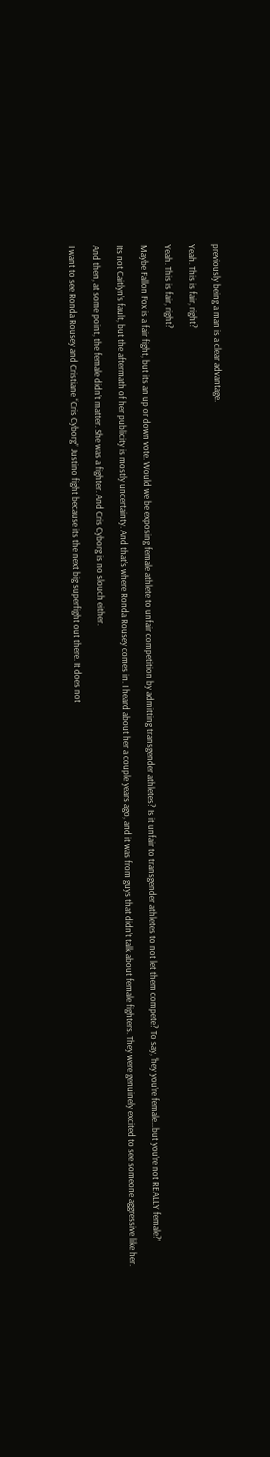previously being a man is a clear advantage.

Yeah. This is fair, right?

Yeah. This is fair, right?

Maybe Fallon Fox is a fair fight, but its an up or down vote. Would we be exposing female athlete to unfair competition by admitting transgender athletes? Is it unfair to transgender athletes to not let them compete? To say, ‘hey you’re female…but you’re not REALLY female?’

Its not Caitlyn’s fault, but the aftermath of her publicity is mostly uncertainty. And that’s where Ronda Rousey comes in. I heard about her a couple years ago, and it was from guys that didn’t talk about female fighters. They were genuinely excited to see someone aggressive like her.

And then, at some point, the female didn’t matter. She was a fighter. And Cris Cyborg is no slouch either.

I want to see Ronda Rousey and Cristiane “Cris Cyborg” Justino fight because its the next big superfight out there. It does not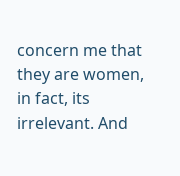concern me that they are women, in fact, its irrelevant. And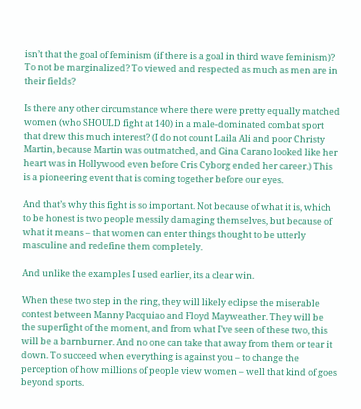isn’t that the goal of feminism (if there is a goal in third wave feminism)? To not be marginalized? To viewed and respected as much as men are in their fields?

Is there any other circumstance where there were pretty equally matched women (who SHOULD fight at 140) in a male-dominated combat sport that drew this much interest? (I do not count Laila Ali and poor Christy Martin, because Martin was outmatched, and Gina Carano looked like her heart was in Hollywood even before Cris Cyborg ended her career.) This is a pioneering event that is coming together before our eyes.

And that’s why this fight is so important. Not because of what it is, which to be honest is two people messily damaging themselves, but because of what it means – that women can enter things thought to be utterly masculine and redefine them completely.

And unlike the examples I used earlier, its a clear win.

When these two step in the ring, they will likely eclipse the miserable contest between Manny Pacquiao and Floyd Mayweather. They will be the superfight of the moment, and from what I’ve seen of these two, this will be a barnburner. And no one can take that away from them or tear it down. To succeed when everything is against you – to change the perception of how millions of people view women – well that kind of goes beyond sports.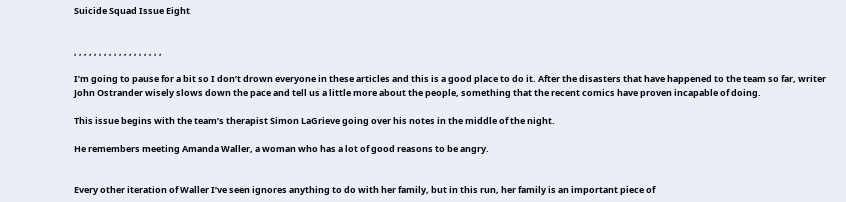Suicide Squad Issue Eight


, , , , , , , , , , , , , , , , , ,

I’m going to pause for a bit so I don’t drown everyone in these articles and this is a good place to do it. After the disasters that have happened to the team so far, writer John Ostrander wisely slows down the pace and tell us a little more about the people, something that the recent comics have proven incapable of doing.

This issue begins with the team’s therapist Simon LaGrieve going over his notes in the middle of the night.

He remembers meeting Amanda Waller, a woman who has a lot of good reasons to be angry.


Every other iteration of Waller I’ve seen ignores anything to do with her family, but in this run, her family is an important piece of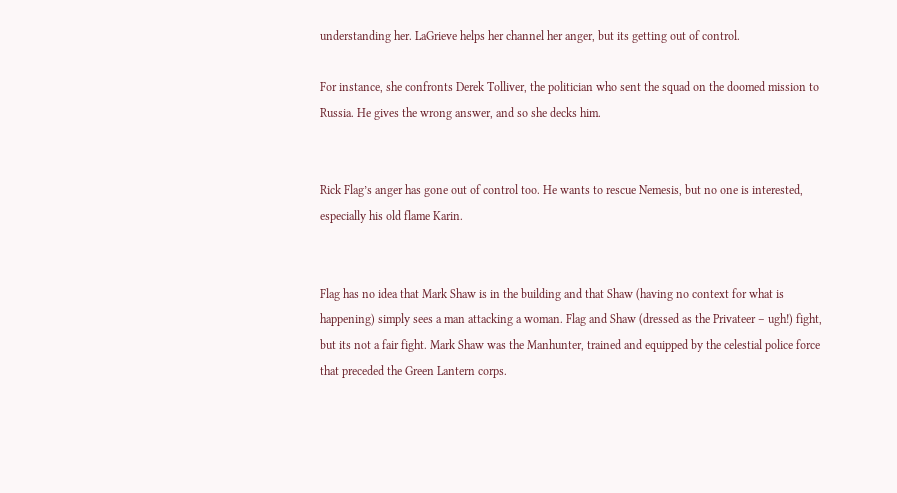understanding her. LaGrieve helps her channel her anger, but its getting out of control.

For instance, she confronts Derek Tolliver, the politician who sent the squad on the doomed mission to Russia. He gives the wrong answer, and so she decks him.


Rick Flag’s anger has gone out of control too. He wants to rescue Nemesis, but no one is interested, especially his old flame Karin.


Flag has no idea that Mark Shaw is in the building and that Shaw (having no context for what is happening) simply sees a man attacking a woman. Flag and Shaw (dressed as the Privateer – ugh!) fight, but its not a fair fight. Mark Shaw was the Manhunter, trained and equipped by the celestial police force that preceded the Green Lantern corps.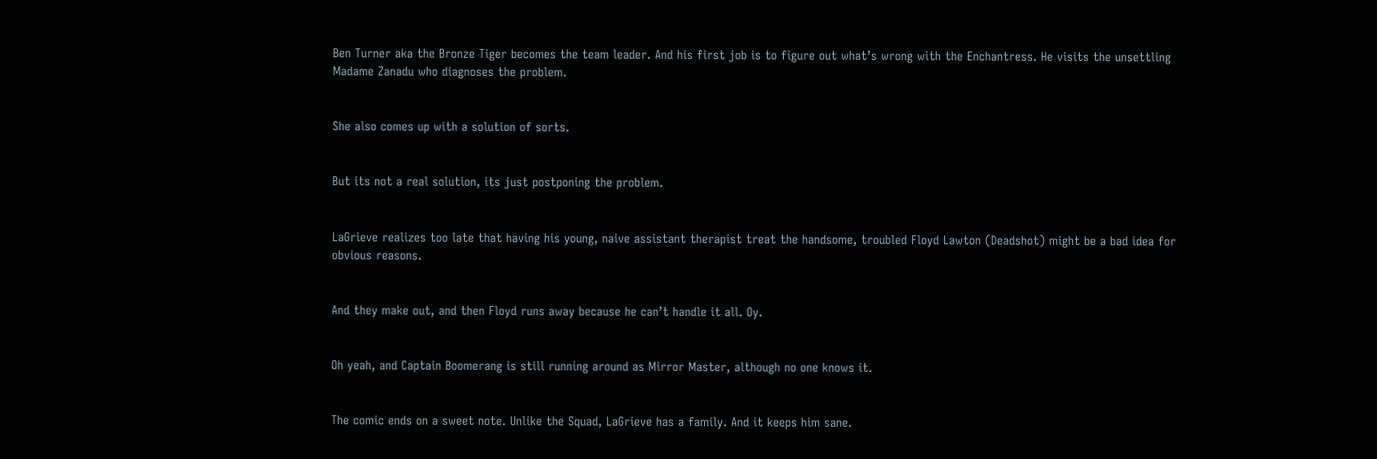Ben Turner aka the Bronze Tiger becomes the team leader. And his first job is to figure out what’s wrong with the Enchantress. He visits the unsettling Madame Zanadu who diagnoses the problem.


She also comes up with a solution of sorts.


But its not a real solution, its just postponing the problem.


LaGrieve realizes too late that having his young, naive assistant therapist treat the handsome, troubled Floyd Lawton (Deadshot) might be a bad idea for obvious reasons.


And they make out, and then Floyd runs away because he can’t handle it all. Oy.


Oh yeah, and Captain Boomerang is still running around as Mirror Master, although no one knows it.


The comic ends on a sweet note. Unlike the Squad, LaGrieve has a family. And it keeps him sane.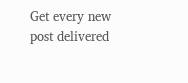Get every new post delivered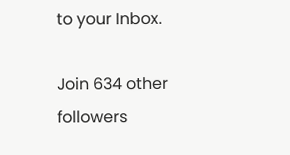to your Inbox.

Join 634 other followers